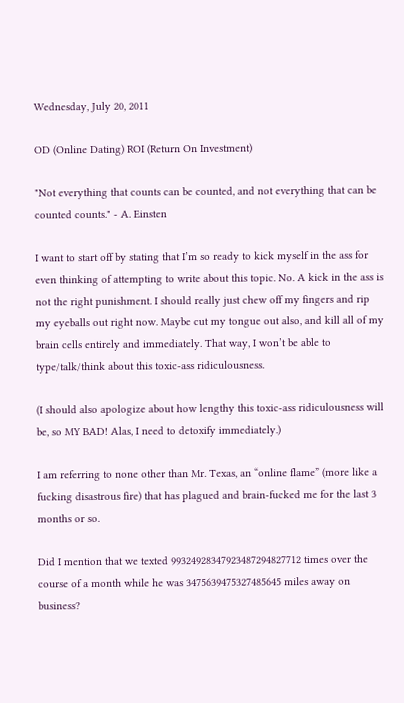Wednesday, July 20, 2011

OD (Online Dating) ROI (Return On Investment)

"Not everything that counts can be counted, and not everything that can be counted counts." - A. Einsten

I want to start off by stating that I’m so ready to kick myself in the ass for even thinking of attempting to write about this topic. No. A kick in the ass is not the right punishment. I should really just chew off my fingers and rip my eyeballs out right now. Maybe cut my tongue out also, and kill all of my brain cells entirely and immediately. That way, I won’t be able to type/talk/think about this toxic-ass ridiculousness.

(I should also apologize about how lengthy this toxic-ass ridiculousness will be, so MY BAD! Alas, I need to detoxify immediately.)

I am referring to none other than Mr. Texas, an “online flame” (more like a fucking disastrous fire) that has plagued and brain-fucked me for the last 3 months or so.

Did I mention that we texted 99324928347923487294827712 times over the course of a month while he was 3475639475327485645 miles away on business?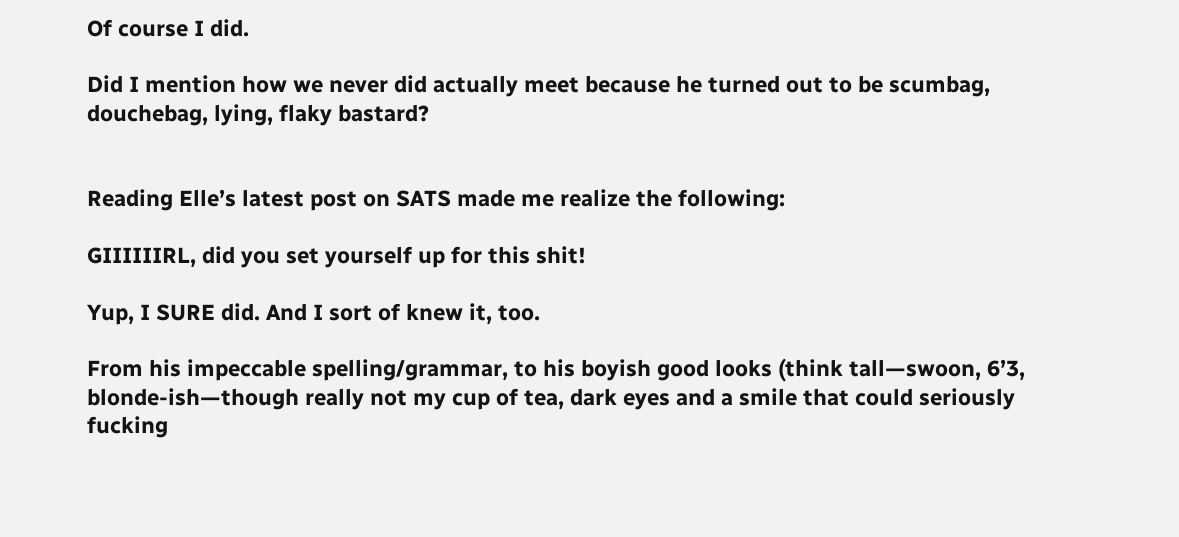Of course I did.

Did I mention how we never did actually meet because he turned out to be scumbag, douchebag, lying, flaky bastard?


Reading Elle’s latest post on SATS made me realize the following:

GIIIIIIRL, did you set yourself up for this shit!

Yup, I SURE did. And I sort of knew it, too.

From his impeccable spelling/grammar, to his boyish good looks (think tall—swoon, 6’3, blonde-ish—though really not my cup of tea, dark eyes and a smile that could seriously fucking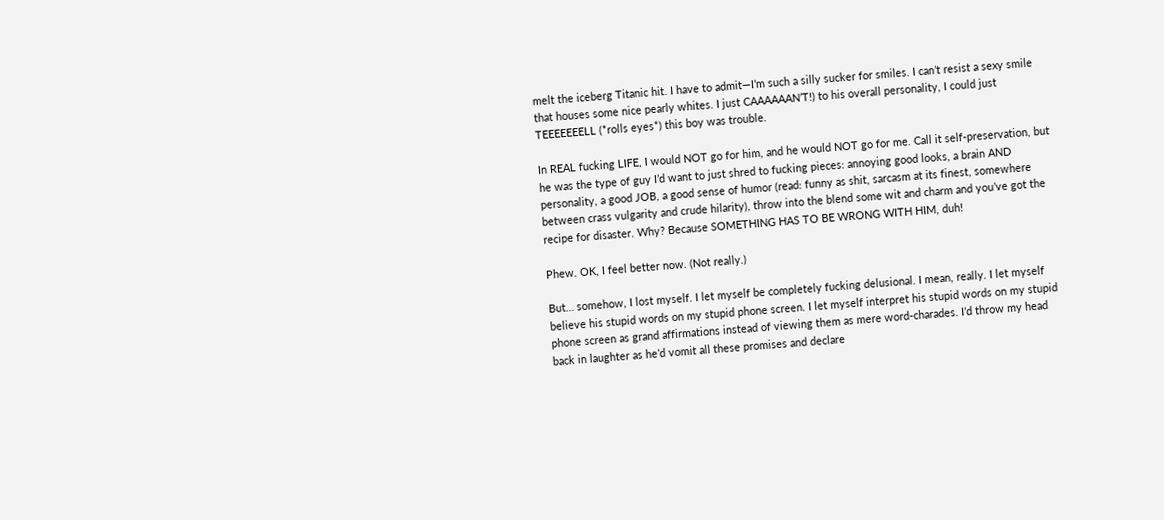melt the iceberg Titanic hit. I have to admit—I’m such a silly sucker for smiles. I can’t resist a sexy smile that houses some nice pearly whites. I just CAAAAAAN’T!) to his overall personality, I could just TEEEEEEELL (*rolls eyes*) this boy was trouble.

In REAL fucking LIFE, I would NOT go for him, and he would NOT go for me. Call it self-preservation, but he was the type of guy I’d want to just shred to fucking pieces: annoying good looks, a brain AND personality, a good JOB, a good sense of humor (read: funny as shit, sarcasm at its finest, somewhere between crass vulgarity and crude hilarity), throw into the blend some wit and charm and you’ve got the recipe for disaster. Why? Because SOMETHING HAS TO BE WRONG WITH HIM, duh!

Phew. OK, I feel better now. (Not really.)

But… somehow, I lost myself. I let myself be completely fucking delusional. I mean, really. I let myself believe his stupid words on my stupid phone screen. I let myself interpret his stupid words on my stupid phone screen as grand affirmations instead of viewing them as mere word-charades. I’d throw my head back in laughter as he’d vomit all these promises and declare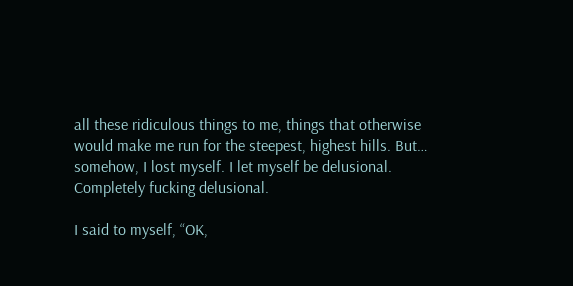all these ridiculous things to me, things that otherwise would make me run for the steepest, highest hills. But… somehow, I lost myself. I let myself be delusional. Completely fucking delusional.

I said to myself, “OK,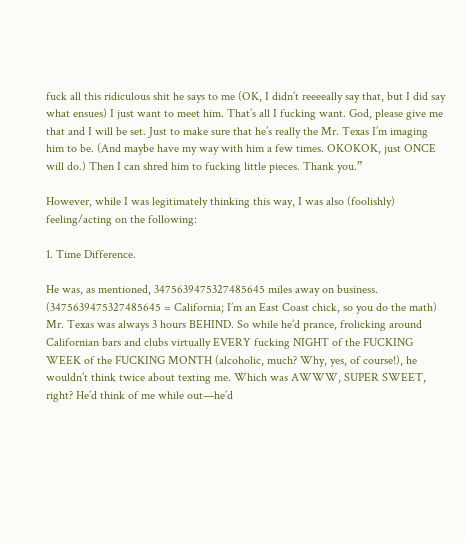fuck all this ridiculous shit he says to me (OK, I didn’t reeeeally say that, but I did say what ensues) I just want to meet him. That’s all I fucking want. God, please give me that and I will be set. Just to make sure that he’s really the Mr. Texas I’m imaging him to be. (And maybe have my way with him a few times. OKOKOK, just ONCE will do.) Then I can shred him to fucking little pieces. Thank you.”

However, while I was legitimately thinking this way, I was also (foolishly) feeling/acting on the following:

1. Time Difference.

He was, as mentioned, 3475639475327485645 miles away on business. (3475639475327485645 = California; I’m an East Coast chick, so you do the math) Mr. Texas was always 3 hours BEHIND. So while he’d prance, frolicking around Californian bars and clubs virtually EVERY fucking NIGHT of the FUCKING WEEK of the FUCKING MONTH (alcoholic, much? Why, yes, of course!), he wouldn’t think twice about texting me. Which was AWWW, SUPER SWEET, right? He’d think of me while out—he’d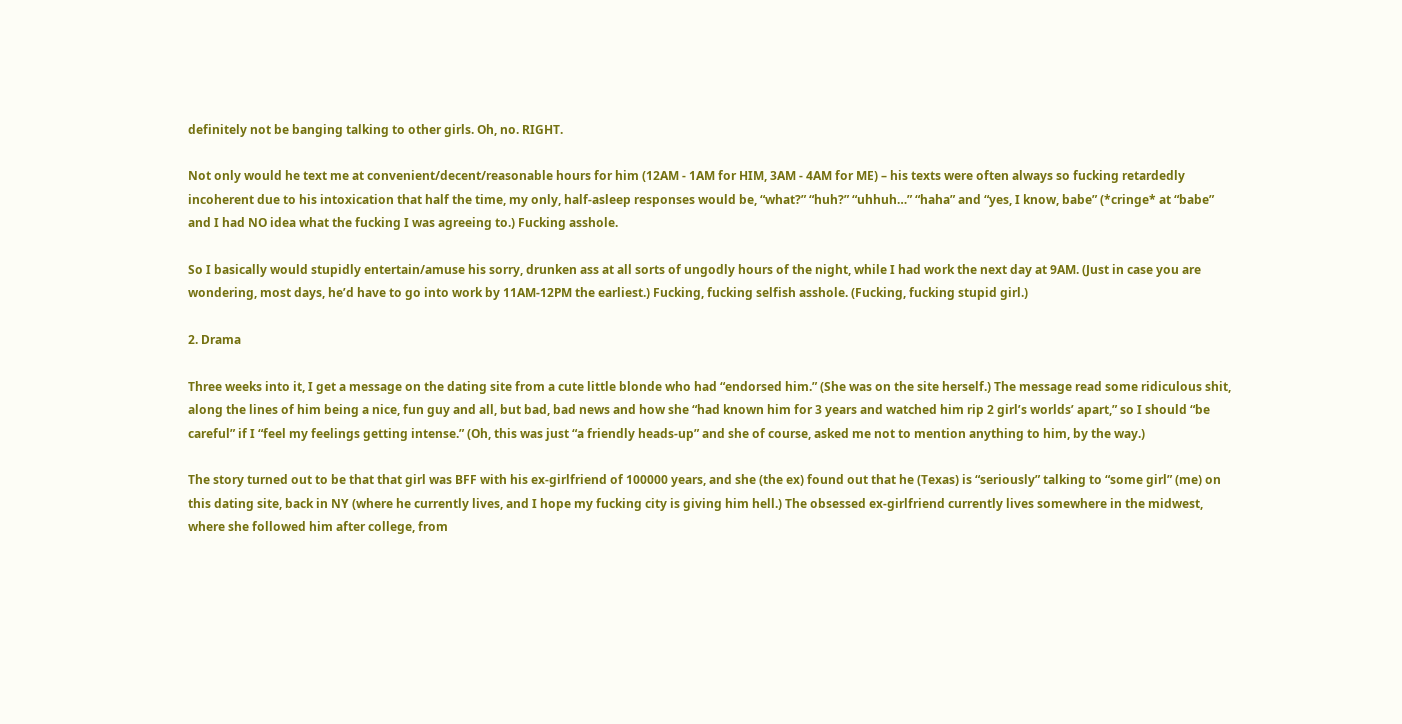definitely not be banging talking to other girls. Oh, no. RIGHT.

Not only would he text me at convenient/decent/reasonable hours for him (12AM - 1AM for HIM, 3AM - 4AM for ME) – his texts were often always so fucking retardedly incoherent due to his intoxication that half the time, my only, half-asleep responses would be, “what?” “huh?” “uhhuh…” “haha” and “yes, I know, babe” (*cringe* at “babe” and I had NO idea what the fucking I was agreeing to.) Fucking asshole.

So I basically would stupidly entertain/amuse his sorry, drunken ass at all sorts of ungodly hours of the night, while I had work the next day at 9AM. (Just in case you are wondering, most days, he’d have to go into work by 11AM-12PM the earliest.) Fucking, fucking selfish asshole. (Fucking, fucking stupid girl.)

2. Drama

Three weeks into it, I get a message on the dating site from a cute little blonde who had “endorsed him.” (She was on the site herself.) The message read some ridiculous shit, along the lines of him being a nice, fun guy and all, but bad, bad news and how she “had known him for 3 years and watched him rip 2 girl’s worlds’ apart,” so I should “be careful” if I “feel my feelings getting intense.” (Oh, this was just “a friendly heads-up” and she of course, asked me not to mention anything to him, by the way.)

The story turned out to be that that girl was BFF with his ex-girlfriend of 100000 years, and she (the ex) found out that he (Texas) is “seriously” talking to “some girl” (me) on this dating site, back in NY (where he currently lives, and I hope my fucking city is giving him hell.) The obsessed ex-girlfriend currently lives somewhere in the midwest, where she followed him after college, from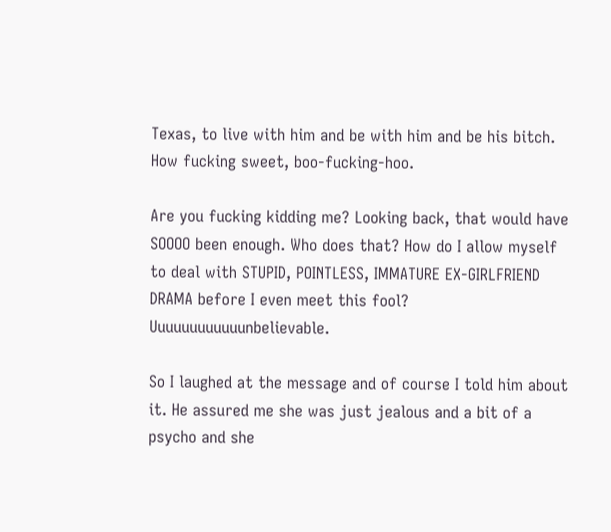Texas, to live with him and be with him and be his bitch. How fucking sweet, boo-fucking-hoo.

Are you fucking kidding me? Looking back, that would have SOOOO been enough. Who does that? How do I allow myself to deal with STUPID, POINTLESS, IMMATURE EX-GIRLFRIEND DRAMA before I even meet this fool? Uuuuuuuuuuuunbelievable.

So I laughed at the message and of course I told him about it. He assured me she was just jealous and a bit of a psycho and she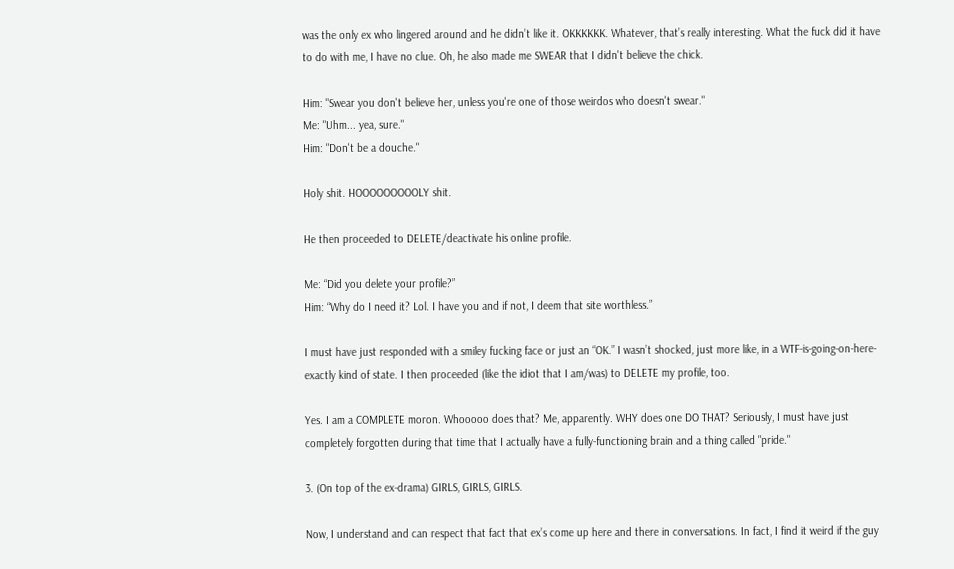was the only ex who lingered around and he didn’t like it. OKKKKKK. Whatever, that’s really interesting. What the fuck did it have to do with me, I have no clue. Oh, he also made me SWEAR that I didn't believe the chick.

Him: "Swear you don't believe her, unless you're one of those weirdos who doesn't swear."
Me: "Uhm... yea, sure."
Him: "Don't be a douche."

Holy shit. HOOOOOOOOOLY shit.

He then proceeded to DELETE/deactivate his online profile.

Me: “Did you delete your profile?”
Him: “Why do I need it? Lol. I have you and if not, I deem that site worthless.”

I must have just responded with a smiley fucking face or just an “OK.” I wasn’t shocked, just more like, in a WTF-is-going-on-here-exactly kind of state. I then proceeded (like the idiot that I am/was) to DELETE my profile, too.

Yes. I am a COMPLETE moron. Whooooo does that? Me, apparently. WHY does one DO THAT? Seriously, I must have just completely forgotten during that time that I actually have a fully-functioning brain and a thing called "pride."

3. (On top of the ex-drama) GIRLS, GIRLS, GIRLS.

Now, I understand and can respect that fact that ex’s come up here and there in conversations. In fact, I find it weird if the guy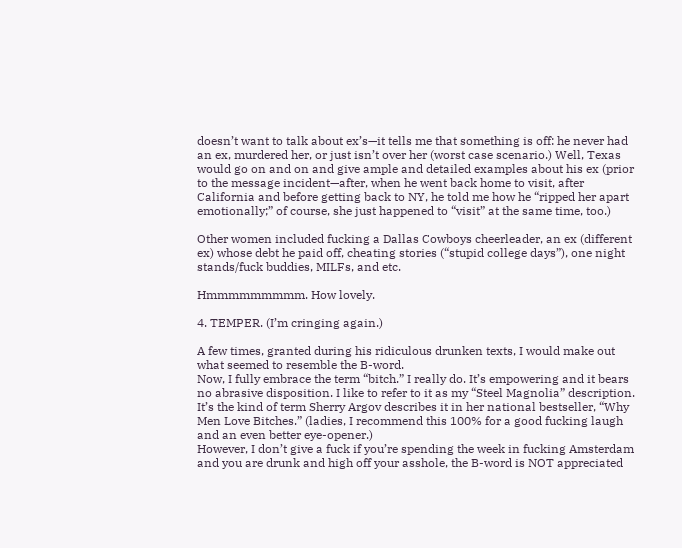doesn’t want to talk about ex’s—it tells me that something is off: he never had an ex, murdered her, or just isn’t over her (worst case scenario.) Well, Texas would go on and on and give ample and detailed examples about his ex (prior to the message incident—after, when he went back home to visit, after California and before getting back to NY, he told me how he “ripped her apart emotionally;” of course, she just happened to “visit” at the same time, too.)

Other women included fucking a Dallas Cowboys cheerleader, an ex (different ex) whose debt he paid off, cheating stories (“stupid college days”), one night stands/fuck buddies, MILFs, and etc.

Hmmmmmmmmm. How lovely.

4. TEMPER. (I’m cringing again.)

A few times, granted during his ridiculous drunken texts, I would make out what seemed to resemble the B-word.
Now, I fully embrace the term “bitch.” I really do. It’s empowering and it bears no abrasive disposition. I like to refer to it as my “Steel Magnolia” description. It’s the kind of term Sherry Argov describes it in her national bestseller, “Why Men Love Bitches.” (ladies, I recommend this 100% for a good fucking laugh and an even better eye-opener.)
However, I don’t give a fuck if you’re spending the week in fucking Amsterdam and you are drunk and high off your asshole, the B-word is NOT appreciated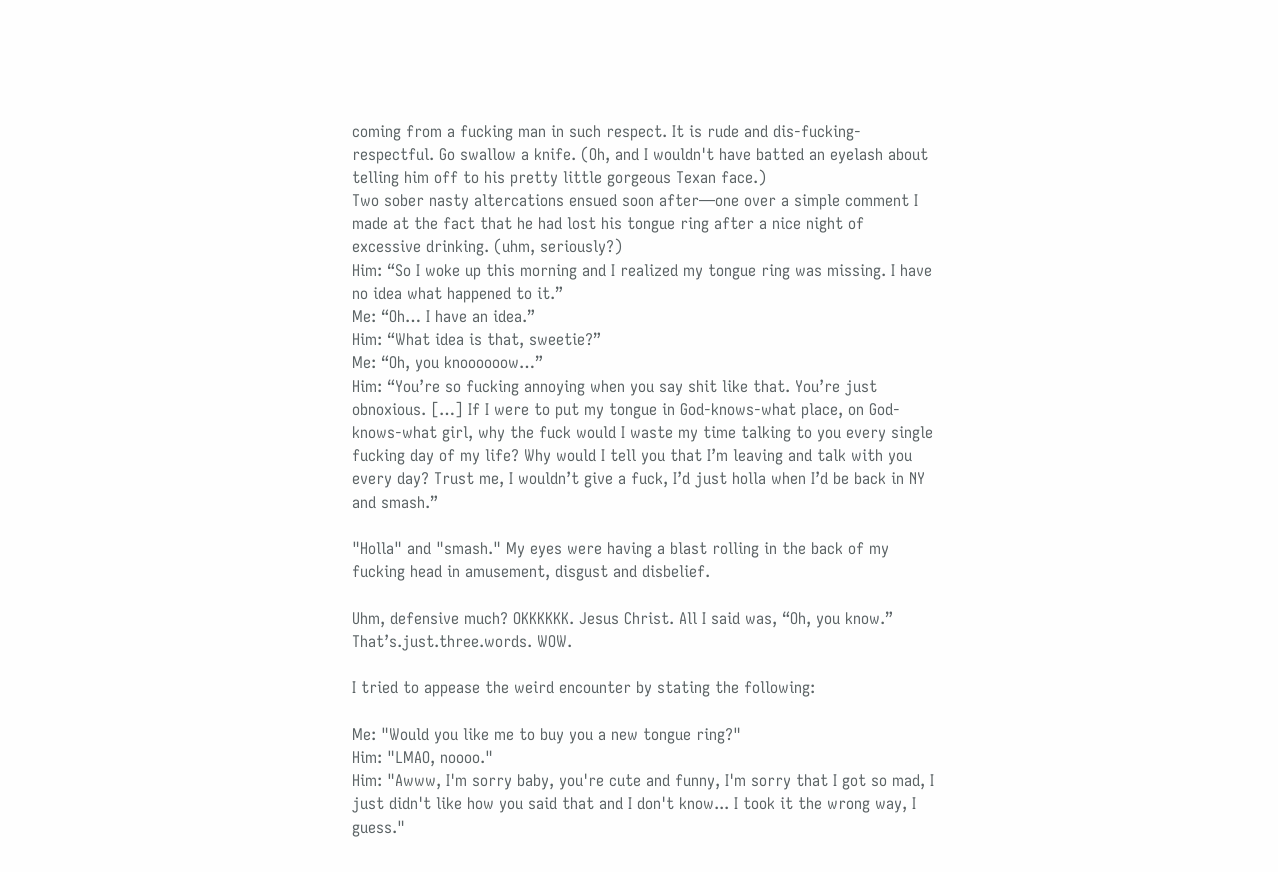coming from a fucking man in such respect. It is rude and dis-fucking-respectful. Go swallow a knife. (Oh, and I wouldn't have batted an eyelash about telling him off to his pretty little gorgeous Texan face.)
Two sober nasty altercations ensued soon after—one over a simple comment I made at the fact that he had lost his tongue ring after a nice night of excessive drinking. (uhm, seriously?)
Him: “So I woke up this morning and I realized my tongue ring was missing. I have no idea what happened to it.”
Me: “Oh… I have an idea.”
Him: “What idea is that, sweetie?”
Me: “Oh, you knoooooow…”
Him: “You’re so fucking annoying when you say shit like that. You’re just obnoxious. […] If I were to put my tongue in God-knows-what place, on God-knows-what girl, why the fuck would I waste my time talking to you every single fucking day of my life? Why would I tell you that I’m leaving and talk with you every day? Trust me, I wouldn’t give a fuck, I’d just holla when I’d be back in NY and smash.”

"Holla" and "smash." My eyes were having a blast rolling in the back of my fucking head in amusement, disgust and disbelief.

Uhm, defensive much? OKKKKKK. Jesus Christ. All I said was, “Oh, you know.” That’s.just.three.words. WOW.

I tried to appease the weird encounter by stating the following:

Me: "Would you like me to buy you a new tongue ring?"
Him: "LMAO, noooo."
Him: "Awww, I'm sorry baby, you're cute and funny, I'm sorry that I got so mad, I just didn't like how you said that and I don't know... I took it the wrong way, I guess."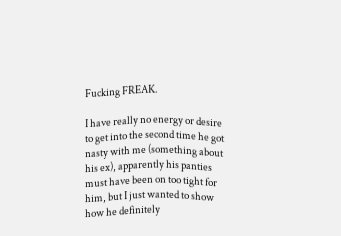Fucking FREAK.

I have really no energy or desire to get into the second time he got nasty with me (something about his ex), apparently his panties must have been on too tight for him, but I just wanted to show how he definitely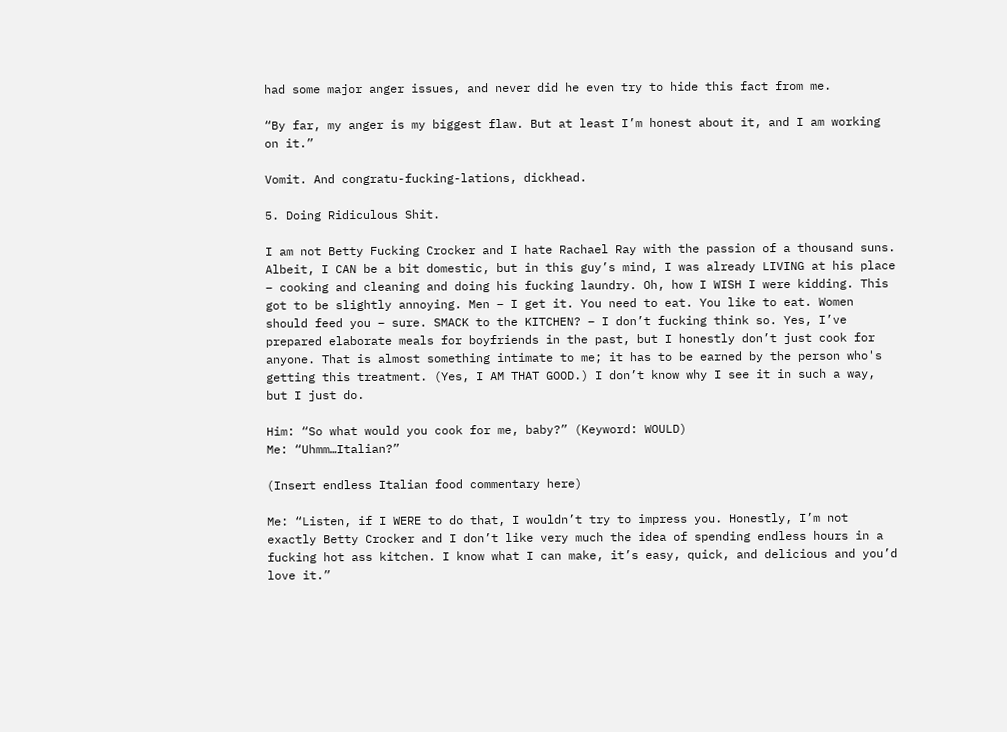had some major anger issues, and never did he even try to hide this fact from me.

“By far, my anger is my biggest flaw. But at least I’m honest about it, and I am working on it.”

Vomit. And congratu-fucking-lations, dickhead.

5. Doing Ridiculous Shit.

I am not Betty Fucking Crocker and I hate Rachael Ray with the passion of a thousand suns. Albeit, I CAN be a bit domestic, but in this guy’s mind, I was already LIVING at his place – cooking and cleaning and doing his fucking laundry. Oh, how I WISH I were kidding. This got to be slightly annoying. Men – I get it. You need to eat. You like to eat. Women should feed you – sure. SMACK to the KITCHEN? – I don’t fucking think so. Yes, I’ve prepared elaborate meals for boyfriends in the past, but I honestly don’t just cook for anyone. That is almost something intimate to me; it has to be earned by the person who's getting this treatment. (Yes, I AM THAT GOOD.) I don’t know why I see it in such a way, but I just do.

Him: “So what would you cook for me, baby?” (Keyword: WOULD)
Me: “Uhmm…Italian?”

(Insert endless Italian food commentary here)

Me: “Listen, if I WERE to do that, I wouldn’t try to impress you. Honestly, I’m not exactly Betty Crocker and I don’t like very much the idea of spending endless hours in a fucking hot ass kitchen. I know what I can make, it’s easy, quick, and delicious and you’d love it.”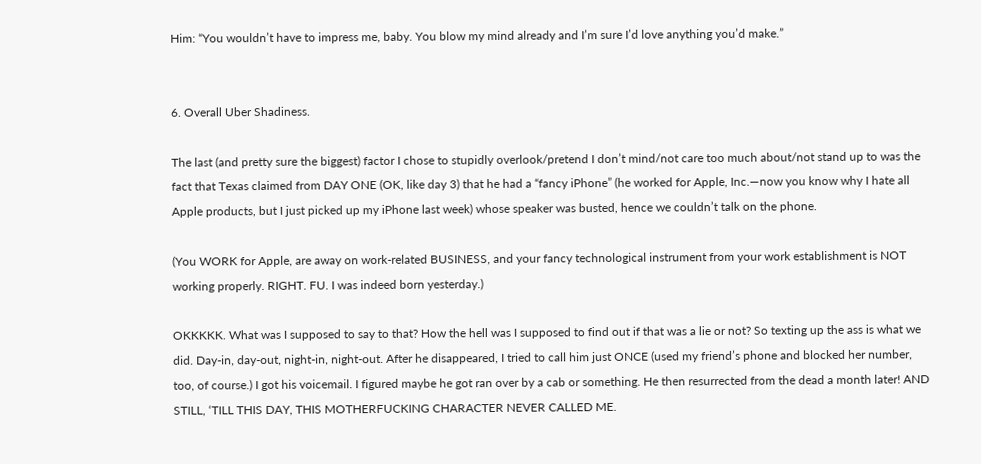Him: “You wouldn’t have to impress me, baby. You blow my mind already and I’m sure I’d love anything you’d make.”


6. Overall Uber Shadiness.

The last (and pretty sure the biggest) factor I chose to stupidly overlook/pretend I don’t mind/not care too much about/not stand up to was the fact that Texas claimed from DAY ONE (OK, like day 3) that he had a “fancy iPhone” (he worked for Apple, Inc.—now you know why I hate all Apple products, but I just picked up my iPhone last week) whose speaker was busted, hence we couldn’t talk on the phone.

(You WORK for Apple, are away on work-related BUSINESS, and your fancy technological instrument from your work establishment is NOT working properly. RIGHT. FU. I was indeed born yesterday.)

OKKKKK. What was I supposed to say to that? How the hell was I supposed to find out if that was a lie or not? So texting up the ass is what we did. Day-in, day-out, night-in, night-out. After he disappeared, I tried to call him just ONCE (used my friend’s phone and blocked her number, too, of course.) I got his voicemail. I figured maybe he got ran over by a cab or something. He then resurrected from the dead a month later! AND STILL, ‘TILL THIS DAY, THIS MOTHERFUCKING CHARACTER NEVER CALLED ME.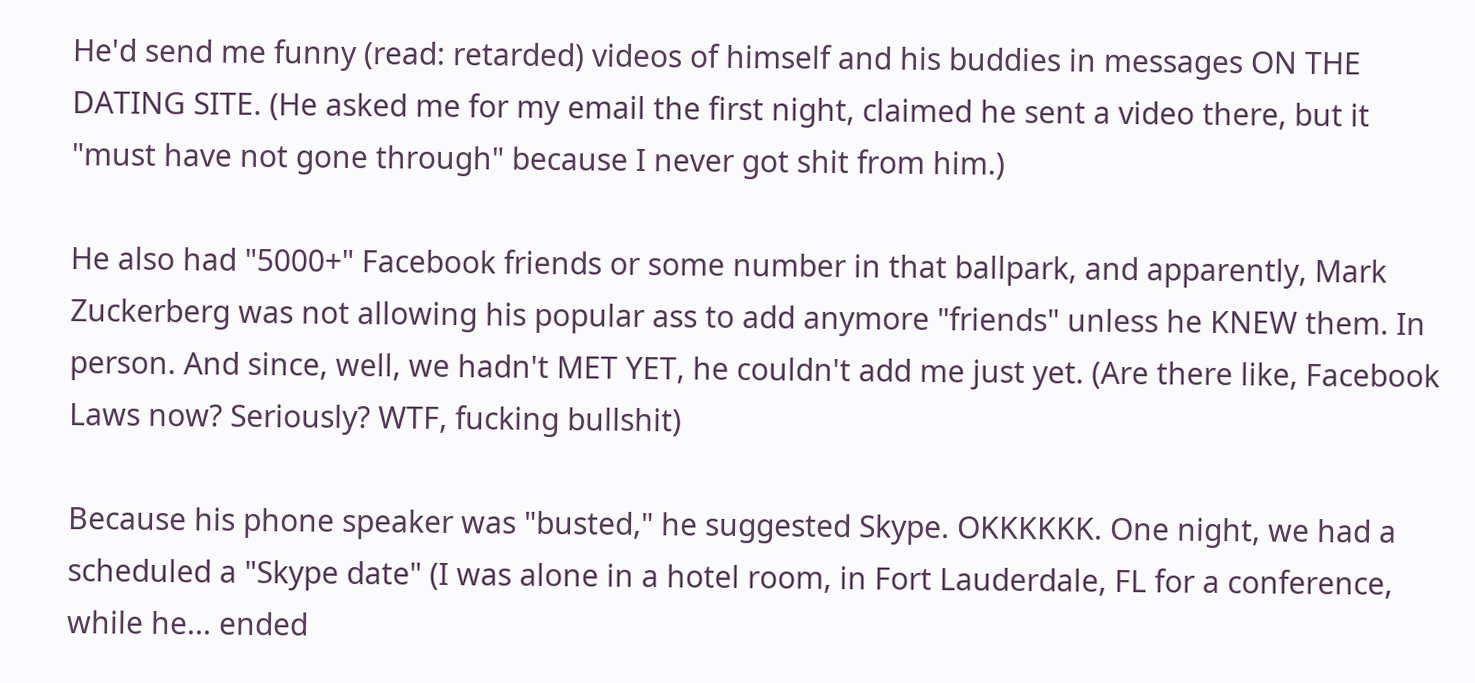He'd send me funny (read: retarded) videos of himself and his buddies in messages ON THE DATING SITE. (He asked me for my email the first night, claimed he sent a video there, but it "must have not gone through" because I never got shit from him.)

He also had "5000+" Facebook friends or some number in that ballpark, and apparently, Mark Zuckerberg was not allowing his popular ass to add anymore "friends" unless he KNEW them. In person. And since, well, we hadn't MET YET, he couldn't add me just yet. (Are there like, Facebook Laws now? Seriously? WTF, fucking bullshit)

Because his phone speaker was "busted," he suggested Skype. OKKKKKK. One night, we had a scheduled a "Skype date" (I was alone in a hotel room, in Fort Lauderdale, FL for a conference, while he... ended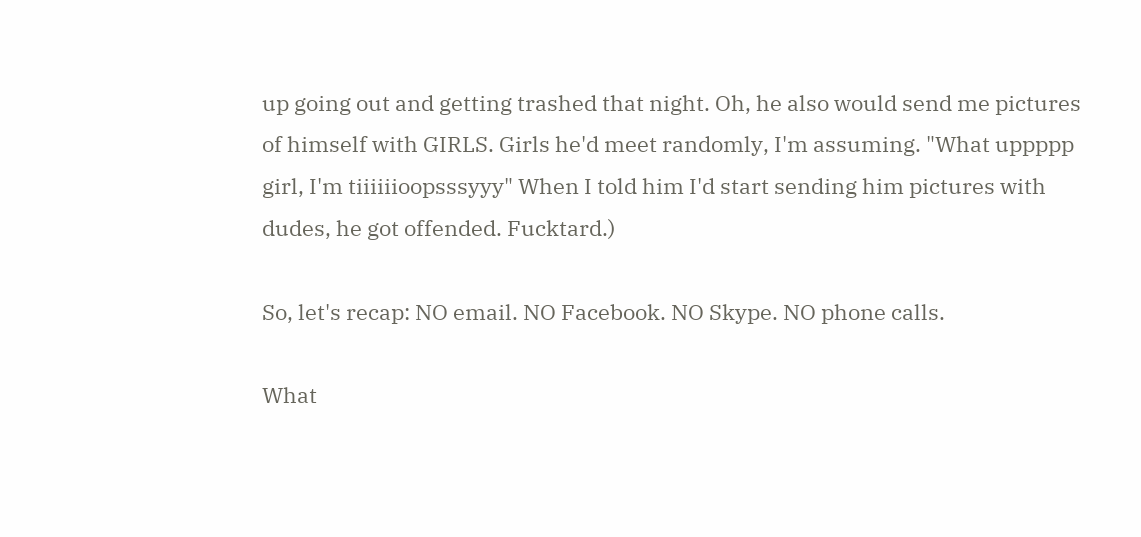up going out and getting trashed that night. Oh, he also would send me pictures of himself with GIRLS. Girls he'd meet randomly, I'm assuming. "What uppppp girl, I'm tiiiiiioopsssyyy" When I told him I'd start sending him pictures with dudes, he got offended. Fucktard.)

So, let's recap: NO email. NO Facebook. NO Skype. NO phone calls.

What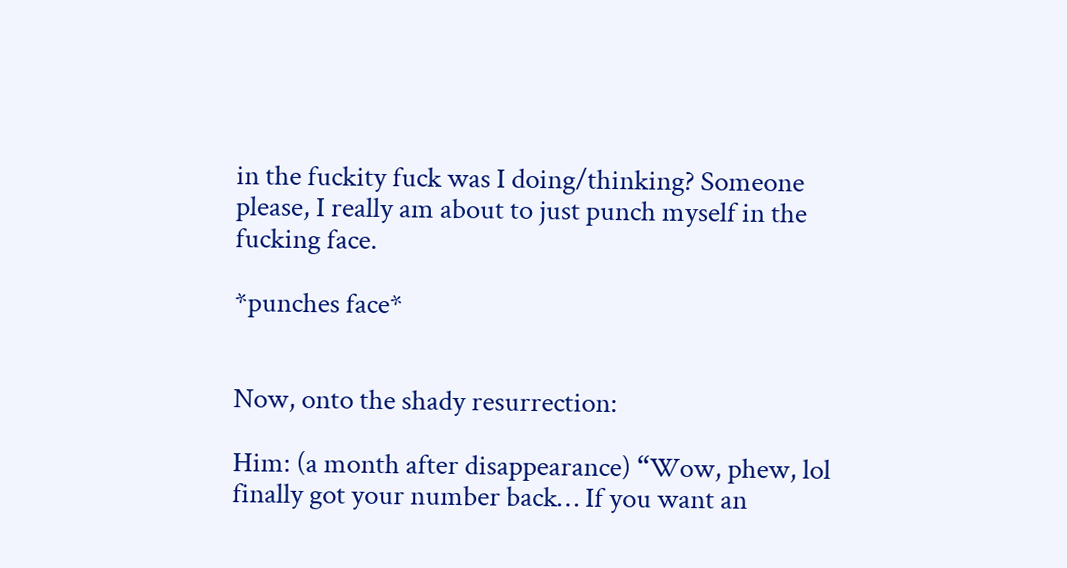in the fuckity fuck was I doing/thinking? Someone please, I really am about to just punch myself in the fucking face.

*punches face*


Now, onto the shady resurrection:

Him: (a month after disappearance) “Wow, phew, lol finally got your number back… If you want an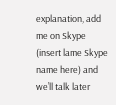explanation, add me on Skype (insert lame Skype name here) and we’ll talk later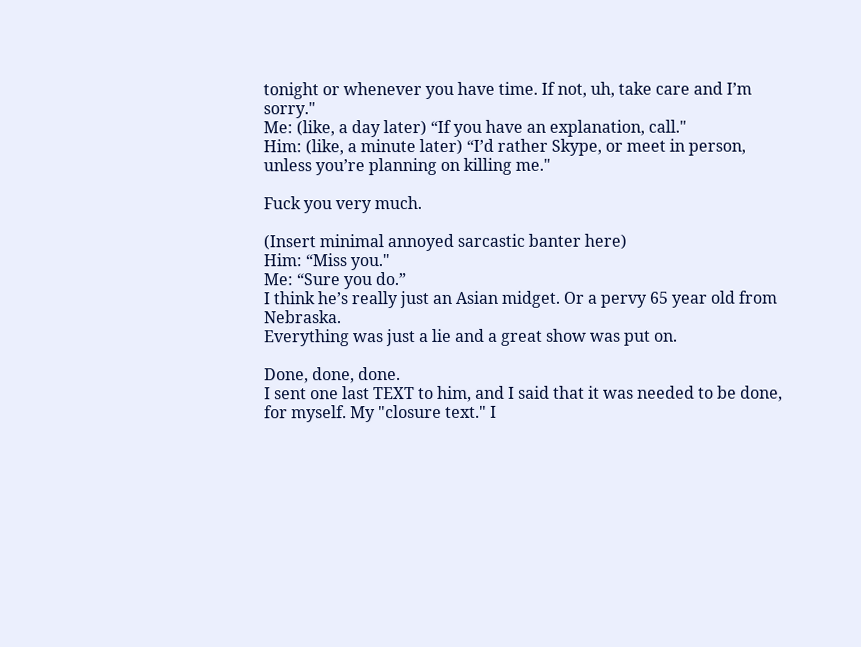tonight or whenever you have time. If not, uh, take care and I’m sorry."
Me: (like, a day later) “If you have an explanation, call."
Him: (like, a minute later) “I’d rather Skype, or meet in person, unless you’re planning on killing me."

Fuck you very much.

(Insert minimal annoyed sarcastic banter here)
Him: “Miss you."
Me: “Sure you do.”
I think he’s really just an Asian midget. Or a pervy 65 year old from Nebraska.
Everything was just a lie and a great show was put on.

Done, done, done.
I sent one last TEXT to him, and I said that it was needed to be done, for myself. My "closure text." I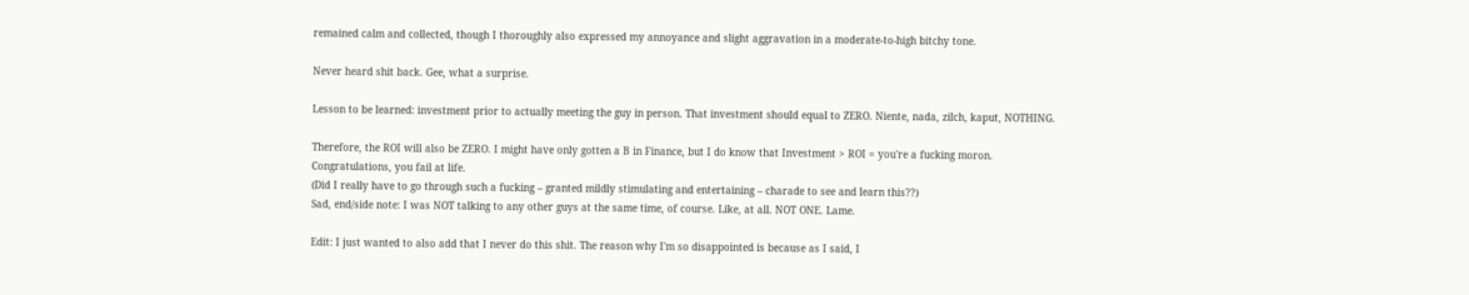remained calm and collected, though I thoroughly also expressed my annoyance and slight aggravation in a moderate-to-high bitchy tone.

Never heard shit back. Gee, what a surprise.

Lesson to be learned: investment prior to actually meeting the guy in person. That investment should equal to ZERO. Niente, nada, zilch, kaput, NOTHING.

Therefore, the ROI will also be ZERO. I might have only gotten a B in Finance, but I do know that Investment > ROI = you're a fucking moron.
Congratulations, you fail at life.
(Did I really have to go through such a fucking – granted mildly stimulating and entertaining – charade to see and learn this??)
Sad, end/side note: I was NOT talking to any other guys at the same time, of course. Like, at all. NOT ONE. Lame.

Edit: I just wanted to also add that I never do this shit. The reason why I'm so disappointed is because as I said, I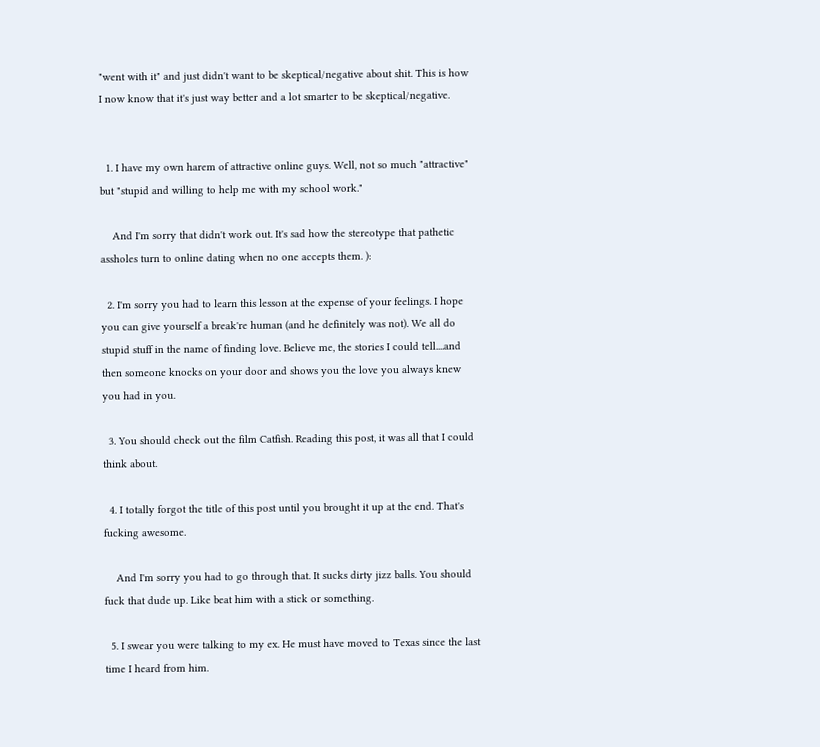"went with it" and just didn't want to be skeptical/negative about shit. This is how I now know that it's just way better and a lot smarter to be skeptical/negative.


  1. I have my own harem of attractive online guys. Well, not so much "attractive" but "stupid and willing to help me with my school work."

    And I'm sorry that didn't work out. It's sad how the stereotype that pathetic assholes turn to online dating when no one accepts them. ):

  2. I'm sorry you had to learn this lesson at the expense of your feelings. I hope you can give yourself a break're human (and he definitely was not). We all do stupid stuff in the name of finding love. Believe me, the stories I could tell....and then someone knocks on your door and shows you the love you always knew you had in you.

  3. You should check out the film Catfish. Reading this post, it was all that I could think about.

  4. I totally forgot the title of this post until you brought it up at the end. That's fucking awesome.

    And I'm sorry you had to go through that. It sucks dirty jizz balls. You should fuck that dude up. Like beat him with a stick or something.

  5. I swear you were talking to my ex. He must have moved to Texas since the last time I heard from him.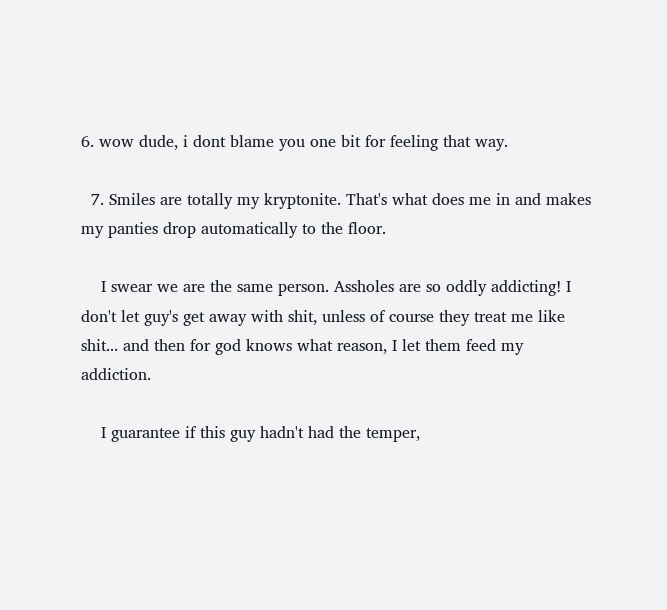6. wow dude, i dont blame you one bit for feeling that way.

  7. Smiles are totally my kryptonite. That's what does me in and makes my panties drop automatically to the floor.

    I swear we are the same person. Assholes are so oddly addicting! I don't let guy's get away with shit, unless of course they treat me like shit... and then for god knows what reason, I let them feed my addiction.

    I guarantee if this guy hadn't had the temper,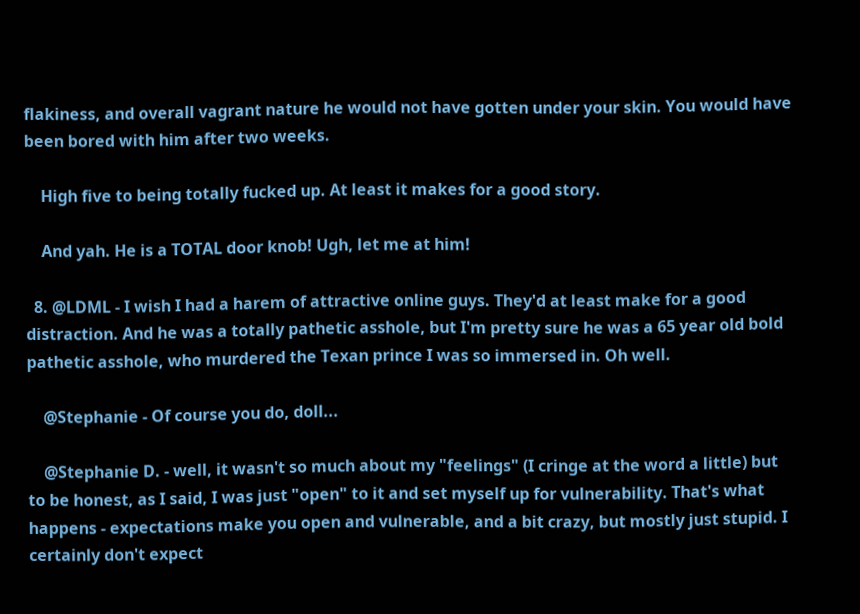flakiness, and overall vagrant nature he would not have gotten under your skin. You would have been bored with him after two weeks.

    High five to being totally fucked up. At least it makes for a good story.

    And yah. He is a TOTAL door knob! Ugh, let me at him!

  8. @LDML - I wish I had a harem of attractive online guys. They'd at least make for a good distraction. And he was a totally pathetic asshole, but I'm pretty sure he was a 65 year old bold pathetic asshole, who murdered the Texan prince I was so immersed in. Oh well.

    @Stephanie - Of course you do, doll...

    @Stephanie D. - well, it wasn't so much about my "feelings" (I cringe at the word a little) but to be honest, as I said, I was just "open" to it and set myself up for vulnerability. That's what happens - expectations make you open and vulnerable, and a bit crazy, but mostly just stupid. I certainly don't expect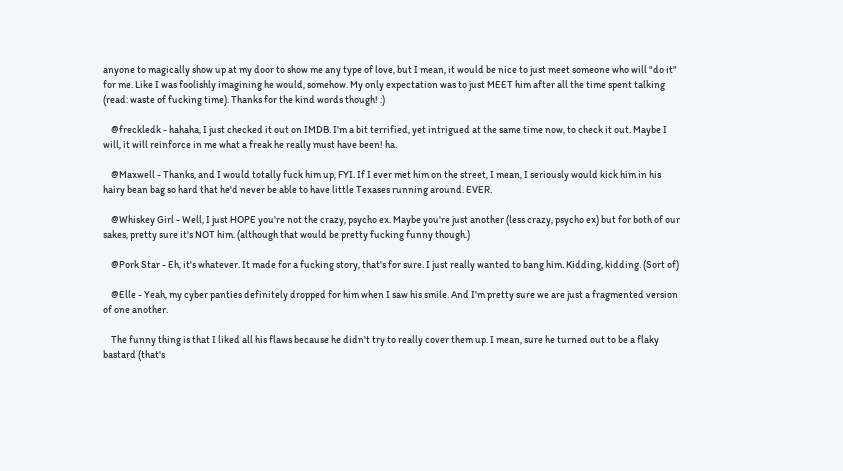anyone to magically show up at my door to show me any type of love, but I mean, it would be nice to just meet someone who will "do it" for me. Like I was foolishly imagining he would, somehow. My only expectation was to just MEET him after all the time spent talking (read: waste of fucking time). Thanks for the kind words though! :)

    @freckledk - hahaha, I just checked it out on IMDB. I'm a bit terrified, yet intrigued at the same time now, to check it out. Maybe I will, it will reinforce in me what a freak he really must have been! ha.

    @Maxwell - Thanks, and I would totally fuck him up, FYI. If I ever met him on the street, I mean, I seriously would kick him in his hairy bean bag so hard that he'd never be able to have little Texases running around. EVER.

    @Whiskey Girl - Well, I just HOPE you're not the crazy, psycho ex. Maybe you're just another (less crazy, psycho ex) but for both of our sakes, pretty sure it's NOT him. (although that would be pretty fucking funny though.)

    @Pork Star - Eh, it's whatever. It made for a fucking story, that's for sure. I just really wanted to bang him. Kidding, kidding. (Sort of)

    @Elle - Yeah, my cyber panties definitely dropped for him when I saw his smile. And I'm pretty sure we are just a fragmented version of one another.

    The funny thing is that I liked all his flaws because he didn't try to really cover them up. I mean, sure he turned out to be a flaky bastard (that's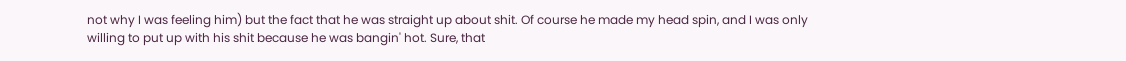not why I was feeling him) but the fact that he was straight up about shit. Of course he made my head spin, and I was only willing to put up with his shit because he was bangin' hot. Sure, that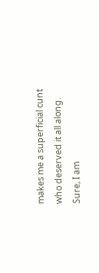makes me a superficial cunt who deserved it all along. Sure, I am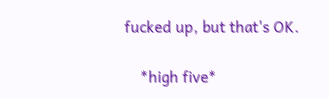fucked up, but that's OK.

    *high five*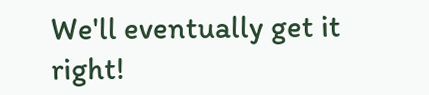We'll eventually get it right!